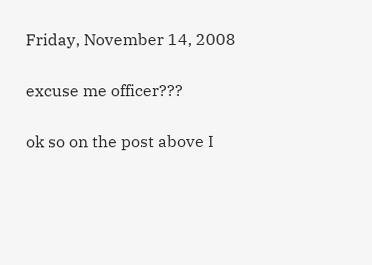Friday, November 14, 2008

excuse me officer???

ok so on the post above I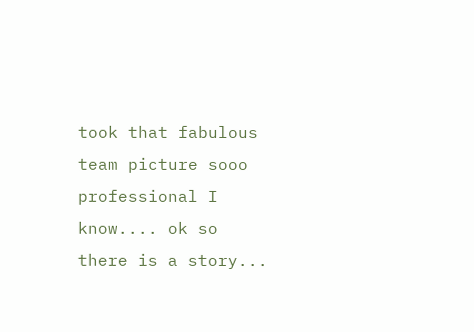took that fabulous team picture sooo professional I know.... ok so there is a story...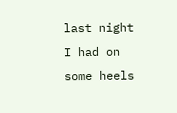last night I had on some heels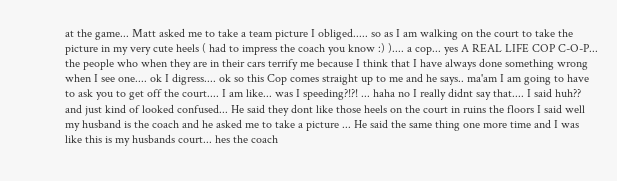at the game... Matt asked me to take a team picture I obliged..... so as I am walking on the court to take the picture in my very cute heels ( had to impress the coach you know :) ).... a cop... yes A REAL LIFE COP C-O-P... the people who when they are in their cars terrify me because I think that I have always done something wrong when I see one.... ok I digress.... ok so this Cop comes straight up to me and he says.. ma'am I am going to have to ask you to get off the court.... I am like... was I speeding?!?! ... haha no I really didnt say that.... I said huh?? and just kind of looked confused... He said they dont like those heels on the court in ruins the floors I said well my husband is the coach and he asked me to take a picture ... He said the same thing one more time and I was like this is my husbands court... hes the coach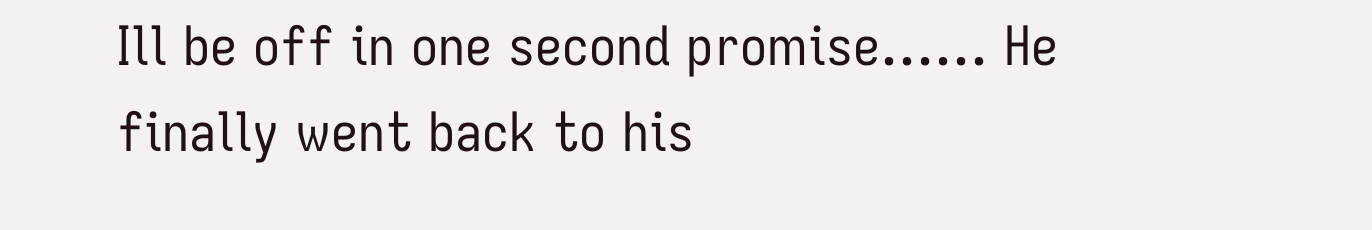Ill be off in one second promise...... He finally went back to his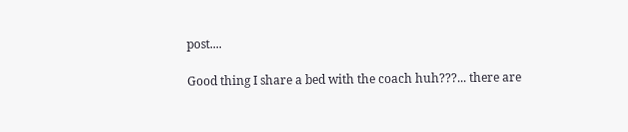post....

Good thing I share a bed with the coach huh???... there are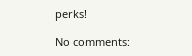perks!

No comments: